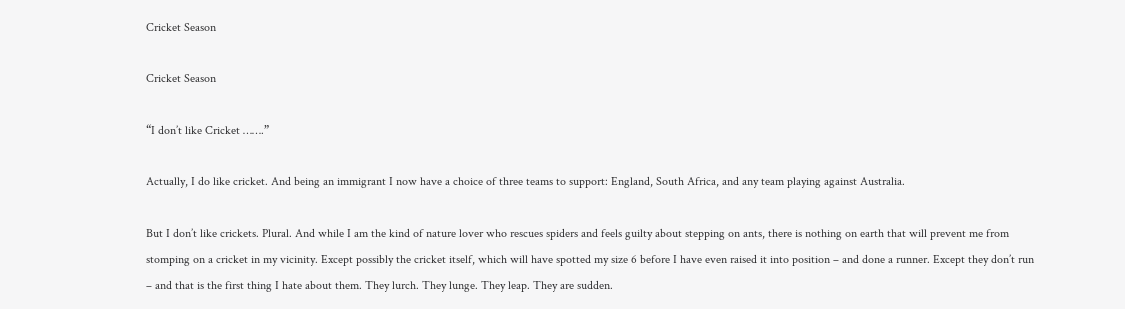Cricket Season

Cricket Season

“I don’t like Cricket …….”

Actually, I do like cricket. And being an immigrant I now have a choice of three teams to support: England, South Africa, and any team playing against Australia.

But I don’t like crickets. Plural. And while I am the kind of nature lover who rescues spiders and feels guilty about stepping on ants, there is nothing on earth that will prevent me from stomping on a cricket in my vicinity. Except possibly the cricket itself, which will have spotted my size 6 before I have even raised it into position – and done a runner. Except they don’t run – and that is the first thing I hate about them. They lurch. They lunge. They leap. They are sudden.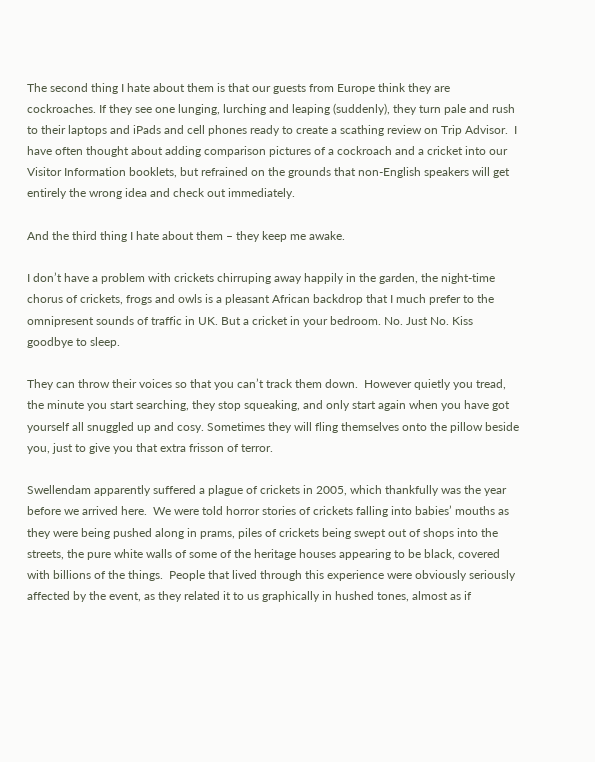The second thing I hate about them is that our guests from Europe think they are cockroaches. If they see one lunging, lurching and leaping (suddenly), they turn pale and rush to their laptops and iPads and cell phones ready to create a scathing review on Trip Advisor.  I have often thought about adding comparison pictures of a cockroach and a cricket into our Visitor Information booklets, but refrained on the grounds that non-English speakers will get entirely the wrong idea and check out immediately.

And the third thing I hate about them – they keep me awake.

I don’t have a problem with crickets chirruping away happily in the garden, the night-time chorus of crickets, frogs and owls is a pleasant African backdrop that I much prefer to the omnipresent sounds of traffic in UK. But a cricket in your bedroom. No. Just No. Kiss goodbye to sleep.

They can throw their voices so that you can’t track them down.  However quietly you tread, the minute you start searching, they stop squeaking, and only start again when you have got yourself all snuggled up and cosy. Sometimes they will fling themselves onto the pillow beside you, just to give you that extra frisson of terror.

Swellendam apparently suffered a plague of crickets in 2005, which thankfully was the year before we arrived here.  We were told horror stories of crickets falling into babies’ mouths as they were being pushed along in prams, piles of crickets being swept out of shops into the streets, the pure white walls of some of the heritage houses appearing to be black, covered with billions of the things.  People that lived through this experience were obviously seriously affected by the event, as they related it to us graphically in hushed tones, almost as if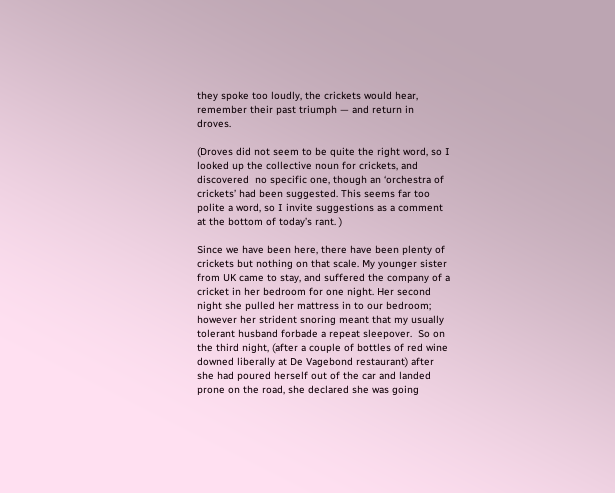they spoke too loudly, the crickets would hear, remember their past triumph — and return in droves.

(Droves did not seem to be quite the right word, so I looked up the collective noun for crickets, and discovered  no specific one, though an ‘orchestra of crickets’ had been suggested. This seems far too polite a word, so I invite suggestions as a comment at the bottom of today’s rant. )

Since we have been here, there have been plenty of crickets but nothing on that scale. My younger sister from UK came to stay, and suffered the company of a cricket in her bedroom for one night. Her second night she pulled her mattress in to our bedroom; however her strident snoring meant that my usually tolerant husband forbade a repeat sleepover.  So on the third night, (after a couple of bottles of red wine downed liberally at De Vagebond restaurant) after she had poured herself out of the car and landed prone on the road, she declared she was going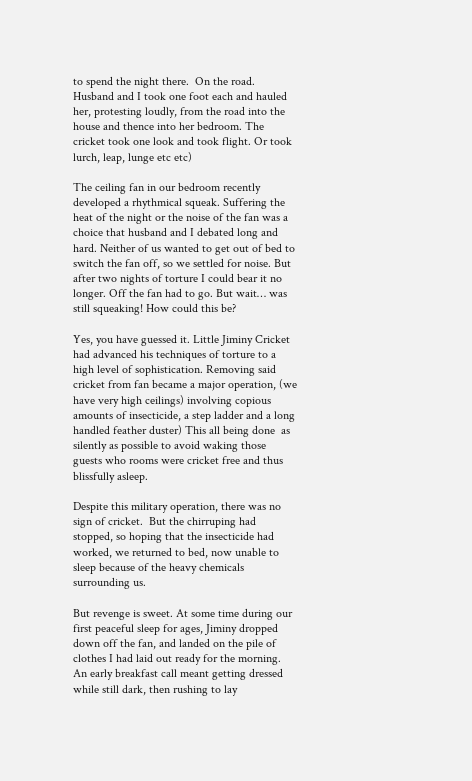to spend the night there.  On the road. Husband and I took one foot each and hauled her, protesting loudly, from the road into the house and thence into her bedroom. The cricket took one look and took flight. Or took lurch, leap, lunge etc etc)

The ceiling fan in our bedroom recently developed a rhythmical squeak. Suffering the heat of the night or the noise of the fan was a choice that husband and I debated long and hard. Neither of us wanted to get out of bed to switch the fan off, so we settled for noise. But after two nights of torture I could bear it no longer. Off the fan had to go. But wait… was still squeaking! How could this be?

Yes, you have guessed it. Little Jiminy Cricket had advanced his techniques of torture to a high level of sophistication. Removing said cricket from fan became a major operation, (we have very high ceilings) involving copious amounts of insecticide, a step ladder and a long handled feather duster) This all being done  as silently as possible to avoid waking those guests who rooms were cricket free and thus blissfully asleep.

Despite this military operation, there was no sign of cricket.  But the chirruping had stopped, so hoping that the insecticide had worked, we returned to bed, now unable to sleep because of the heavy chemicals surrounding us.

But revenge is sweet. At some time during our first peaceful sleep for ages, Jiminy dropped down off the fan, and landed on the pile of clothes I had laid out ready for the morning.  An early breakfast call meant getting dressed while still dark, then rushing to lay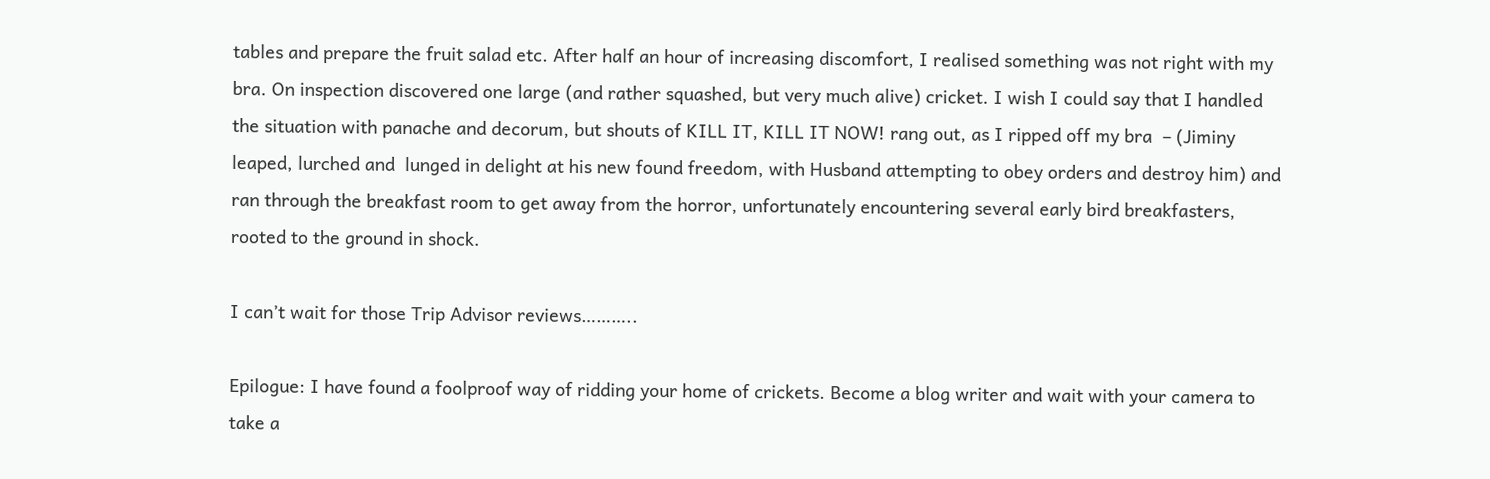tables and prepare the fruit salad etc. After half an hour of increasing discomfort, I realised something was not right with my bra. On inspection discovered one large (and rather squashed, but very much alive) cricket. I wish I could say that I handled the situation with panache and decorum, but shouts of KILL IT, KILL IT NOW! rang out, as I ripped off my bra  – (Jiminy leaped, lurched and  lunged in delight at his new found freedom, with Husband attempting to obey orders and destroy him) and ran through the breakfast room to get away from the horror, unfortunately encountering several early bird breakfasters, rooted to the ground in shock.

I can’t wait for those Trip Advisor reviews………..

Epilogue: I have found a foolproof way of ridding your home of crickets. Become a blog writer and wait with your camera to take a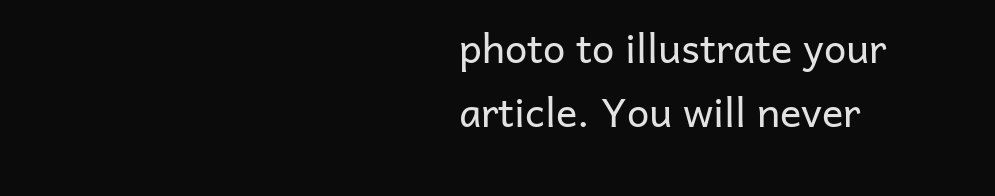photo to illustrate your article. You will never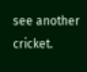see another cricket.